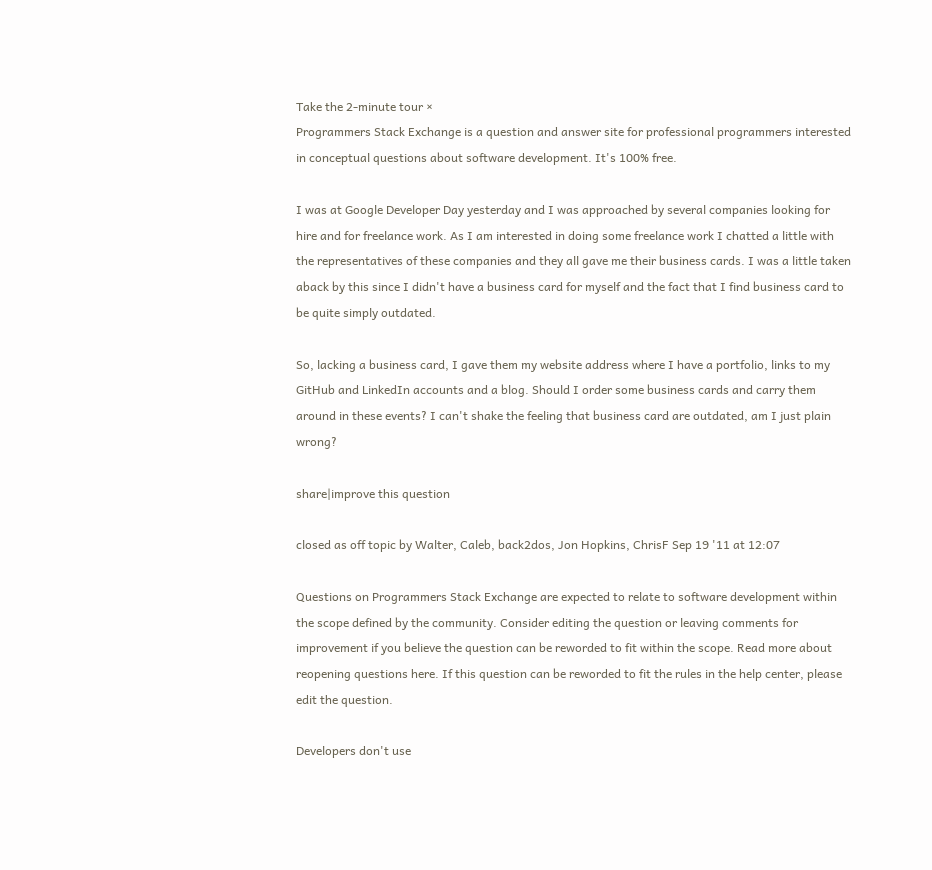Take the 2-minute tour ×
Programmers Stack Exchange is a question and answer site for professional programmers interested in conceptual questions about software development. It's 100% free.

I was at Google Developer Day yesterday and I was approached by several companies looking for hire and for freelance work. As I am interested in doing some freelance work I chatted a little with the representatives of these companies and they all gave me their business cards. I was a little taken aback by this since I didn't have a business card for myself and the fact that I find business card to be quite simply outdated.

So, lacking a business card, I gave them my website address where I have a portfolio, links to my GitHub and LinkedIn accounts and a blog. Should I order some business cards and carry them around in these events? I can't shake the feeling that business card are outdated, am I just plain wrong?

share|improve this question

closed as off topic by Walter, Caleb, back2dos, Jon Hopkins, ChrisF Sep 19 '11 at 12:07

Questions on Programmers Stack Exchange are expected to relate to software development within the scope defined by the community. Consider editing the question or leaving comments for improvement if you believe the question can be reworded to fit within the scope. Read more about reopening questions here. If this question can be reworded to fit the rules in the help center, please edit the question.

Developers don't use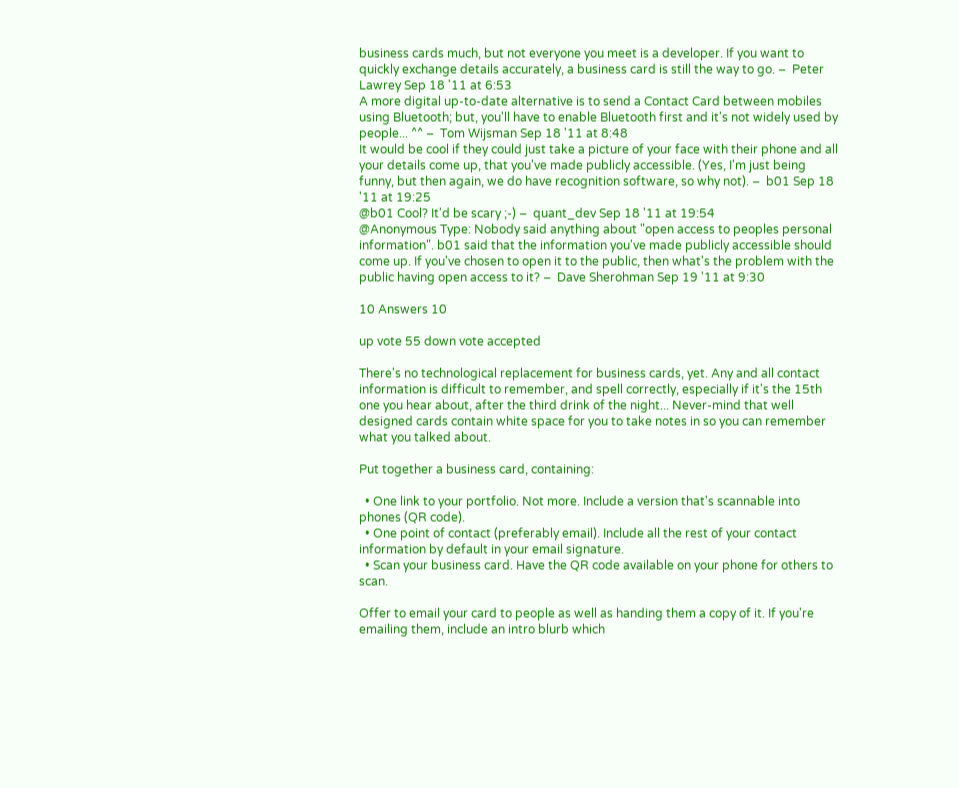business cards much, but not everyone you meet is a developer. If you want to quickly exchange details accurately, a business card is still the way to go. –  Peter Lawrey Sep 18 '11 at 6:53
A more digital up-to-date alternative is to send a Contact Card between mobiles using Bluetooth; but, you'll have to enable Bluetooth first and it's not widely used by people... ^^ –  Tom Wijsman Sep 18 '11 at 8:48
It would be cool if they could just take a picture of your face with their phone and all your details come up, that you've made publicly accessible. (Yes, I'm just being funny, but then again, we do have recognition software, so why not). –  b01 Sep 18 '11 at 19:25
@b01 Cool? It'd be scary ;-) –  quant_dev Sep 18 '11 at 19:54
@Anonymous Type: Nobody said anything about "open access to peoples personal information". b01 said that the information you've made publicly accessible should come up. If you've chosen to open it to the public, then what's the problem with the public having open access to it? –  Dave Sherohman Sep 19 '11 at 9:30

10 Answers 10

up vote 55 down vote accepted

There's no technological replacement for business cards, yet. Any and all contact information is difficult to remember, and spell correctly, especially if it's the 15th one you hear about, after the third drink of the night... Never-mind that well designed cards contain white space for you to take notes in so you can remember what you talked about.

Put together a business card, containing:

  • One link to your portfolio. Not more. Include a version that's scannable into phones (QR code).
  • One point of contact (preferably email). Include all the rest of your contact information by default in your email signature.
  • Scan your business card. Have the QR code available on your phone for others to scan.

Offer to email your card to people as well as handing them a copy of it. If you're emailing them, include an intro blurb which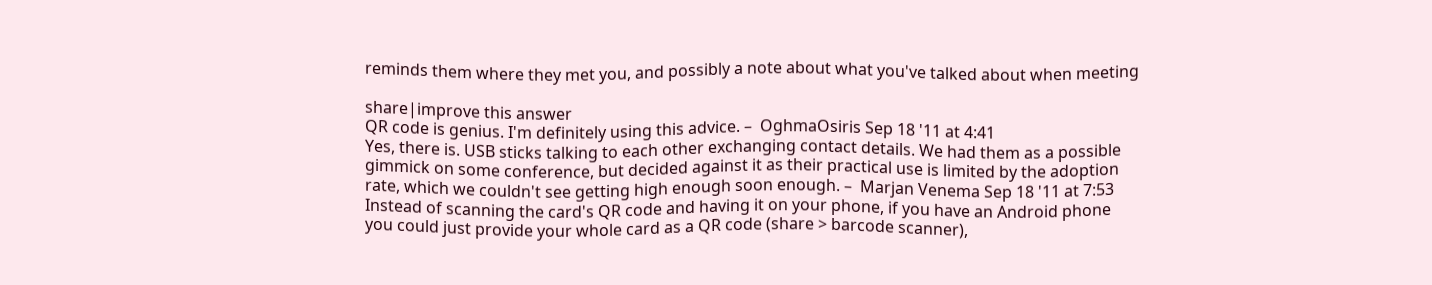reminds them where they met you, and possibly a note about what you've talked about when meeting

share|improve this answer
QR code is genius. I'm definitely using this advice. –  OghmaOsiris Sep 18 '11 at 4:41
Yes, there is. USB sticks talking to each other exchanging contact details. We had them as a possible gimmick on some conference, but decided against it as their practical use is limited by the adoption rate, which we couldn't see getting high enough soon enough. –  Marjan Venema Sep 18 '11 at 7:53
Instead of scanning the card's QR code and having it on your phone, if you have an Android phone you could just provide your whole card as a QR code (share > barcode scanner),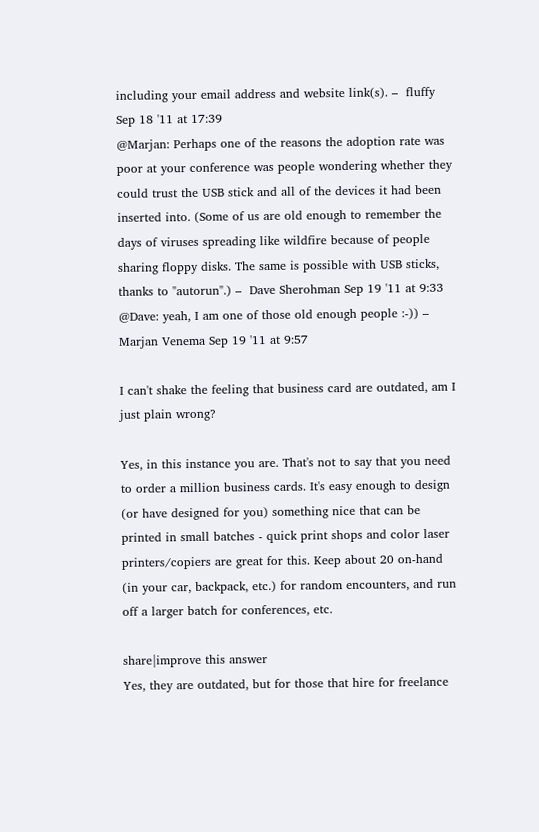including your email address and website link(s). –  fluffy Sep 18 '11 at 17:39
@Marjan: Perhaps one of the reasons the adoption rate was poor at your conference was people wondering whether they could trust the USB stick and all of the devices it had been inserted into. (Some of us are old enough to remember the days of viruses spreading like wildfire because of people sharing floppy disks. The same is possible with USB sticks, thanks to "autorun".) –  Dave Sherohman Sep 19 '11 at 9:33
@Dave: yeah, I am one of those old enough people :-)) –  Marjan Venema Sep 19 '11 at 9:57

I can't shake the feeling that business card are outdated, am I just plain wrong?

Yes, in this instance you are. That's not to say that you need to order a million business cards. It's easy enough to design (or have designed for you) something nice that can be printed in small batches - quick print shops and color laser printers/copiers are great for this. Keep about 20 on-hand (in your car, backpack, etc.) for random encounters, and run off a larger batch for conferences, etc.

share|improve this answer
Yes, they are outdated, but for those that hire for freelance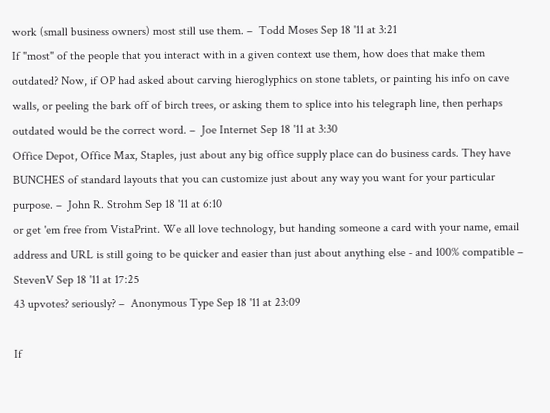work (small business owners) most still use them. –  Todd Moses Sep 18 '11 at 3:21
If "most" of the people that you interact with in a given context use them, how does that make them outdated? Now, if OP had asked about carving hieroglyphics on stone tablets, or painting his info on cave walls, or peeling the bark off of birch trees, or asking them to splice into his telegraph line, then perhaps outdated would be the correct word. –  Joe Internet Sep 18 '11 at 3:30
Office Depot, Office Max, Staples, just about any big office supply place can do business cards. They have BUNCHES of standard layouts that you can customize just about any way you want for your particular purpose. –  John R. Strohm Sep 18 '11 at 6:10
or get 'em free from VistaPrint. We all love technology, but handing someone a card with your name, email address and URL is still going to be quicker and easier than just about anything else - and 100% compatible –  StevenV Sep 18 '11 at 17:25
43 upvotes? seriously? –  Anonymous Type Sep 18 '11 at 23:09

If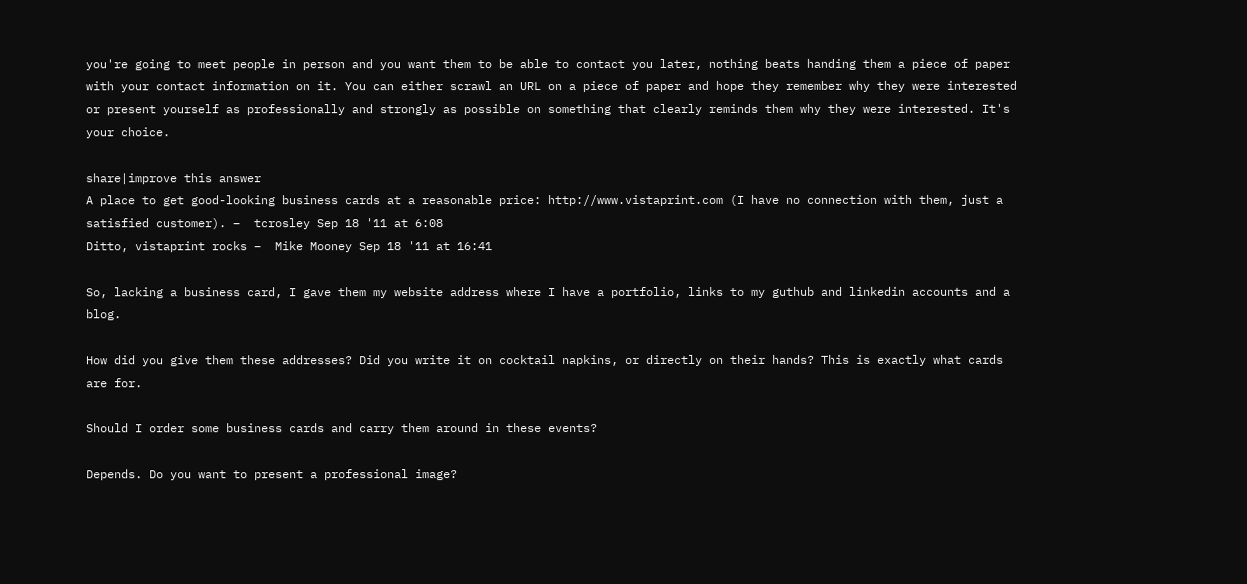you're going to meet people in person and you want them to be able to contact you later, nothing beats handing them a piece of paper with your contact information on it. You can either scrawl an URL on a piece of paper and hope they remember why they were interested or present yourself as professionally and strongly as possible on something that clearly reminds them why they were interested. It's your choice.

share|improve this answer
A place to get good-looking business cards at a reasonable price: http://www.vistaprint.com (I have no connection with them, just a satisfied customer). –  tcrosley Sep 18 '11 at 6:08
Ditto, vistaprint rocks –  Mike Mooney Sep 18 '11 at 16:41

So, lacking a business card, I gave them my website address where I have a portfolio, links to my guthub and linkedin accounts and a blog.

How did you give them these addresses? Did you write it on cocktail napkins, or directly on their hands? This is exactly what cards are for.

Should I order some business cards and carry them around in these events?

Depends. Do you want to present a professional image?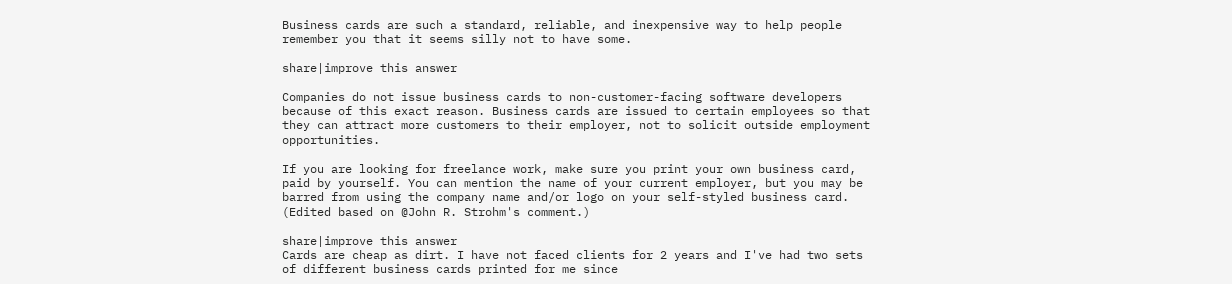Business cards are such a standard, reliable, and inexpensive way to help people remember you that it seems silly not to have some.

share|improve this answer

Companies do not issue business cards to non-customer-facing software developers because of this exact reason. Business cards are issued to certain employees so that they can attract more customers to their employer, not to solicit outside employment opportunities.

If you are looking for freelance work, make sure you print your own business card, paid by yourself. You can mention the name of your current employer, but you may be barred from using the company name and/or logo on your self-styled business card. (Edited based on @John R. Strohm's comment.)

share|improve this answer
Cards are cheap as dirt. I have not faced clients for 2 years and I've had two sets of different business cards printed for me since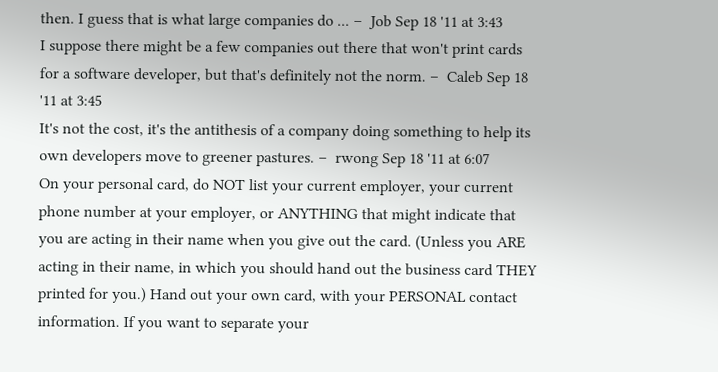then. I guess that is what large companies do ... –  Job Sep 18 '11 at 3:43
I suppose there might be a few companies out there that won't print cards for a software developer, but that's definitely not the norm. –  Caleb Sep 18 '11 at 3:45
It's not the cost, it's the antithesis of a company doing something to help its own developers move to greener pastures. –  rwong Sep 18 '11 at 6:07
On your personal card, do NOT list your current employer, your current phone number at your employer, or ANYTHING that might indicate that you are acting in their name when you give out the card. (Unless you ARE acting in their name, in which you should hand out the business card THEY printed for you.) Hand out your own card, with your PERSONAL contact information. If you want to separate your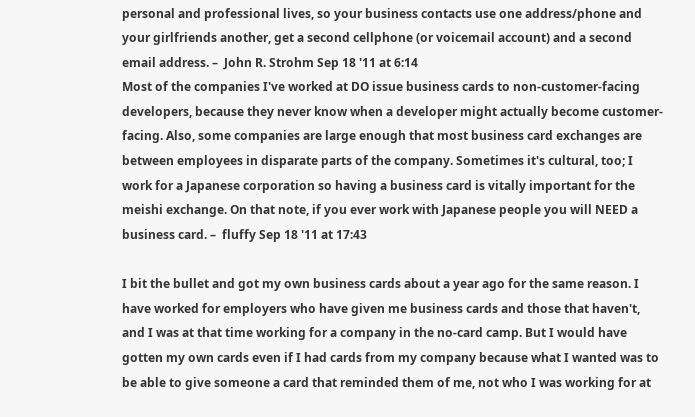personal and professional lives, so your business contacts use one address/phone and your girlfriends another, get a second cellphone (or voicemail account) and a second email address. –  John R. Strohm Sep 18 '11 at 6:14
Most of the companies I've worked at DO issue business cards to non-customer-facing developers, because they never know when a developer might actually become customer-facing. Also, some companies are large enough that most business card exchanges are between employees in disparate parts of the company. Sometimes it's cultural, too; I work for a Japanese corporation so having a business card is vitally important for the meishi exchange. On that note, if you ever work with Japanese people you will NEED a business card. –  fluffy Sep 18 '11 at 17:43

I bit the bullet and got my own business cards about a year ago for the same reason. I have worked for employers who have given me business cards and those that haven't, and I was at that time working for a company in the no-card camp. But I would have gotten my own cards even if I had cards from my company because what I wanted was to be able to give someone a card that reminded them of me, not who I was working for at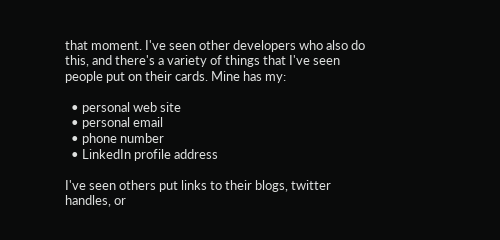that moment. I've seen other developers who also do this, and there's a variety of things that I've seen people put on their cards. Mine has my:

  • personal web site
  • personal email
  • phone number
  • LinkedIn profile address

I've seen others put links to their blogs, twitter handles, or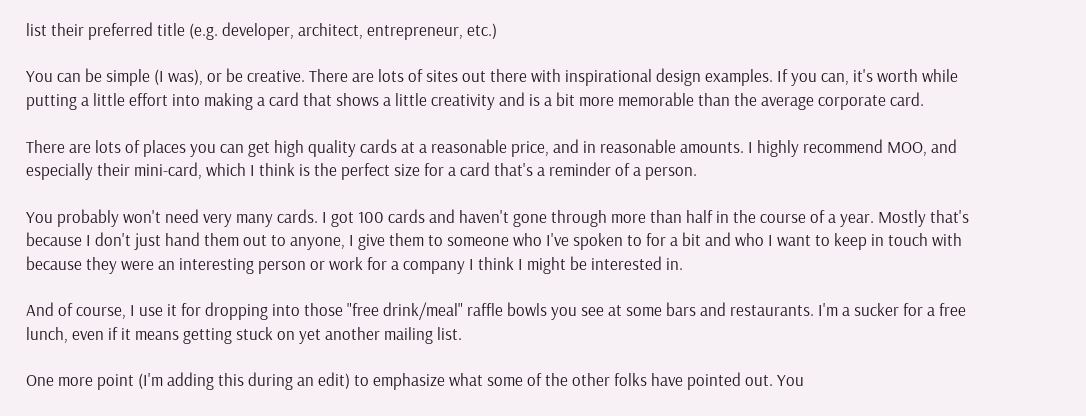list their preferred title (e.g. developer, architect, entrepreneur, etc.)

You can be simple (I was), or be creative. There are lots of sites out there with inspirational design examples. If you can, it's worth while putting a little effort into making a card that shows a little creativity and is a bit more memorable than the average corporate card.

There are lots of places you can get high quality cards at a reasonable price, and in reasonable amounts. I highly recommend MOO, and especially their mini-card, which I think is the perfect size for a card that's a reminder of a person.

You probably won't need very many cards. I got 100 cards and haven't gone through more than half in the course of a year. Mostly that's because I don't just hand them out to anyone, I give them to someone who I've spoken to for a bit and who I want to keep in touch with because they were an interesting person or work for a company I think I might be interested in.

And of course, I use it for dropping into those "free drink/meal" raffle bowls you see at some bars and restaurants. I'm a sucker for a free lunch, even if it means getting stuck on yet another mailing list.

One more point (I'm adding this during an edit) to emphasize what some of the other folks have pointed out. You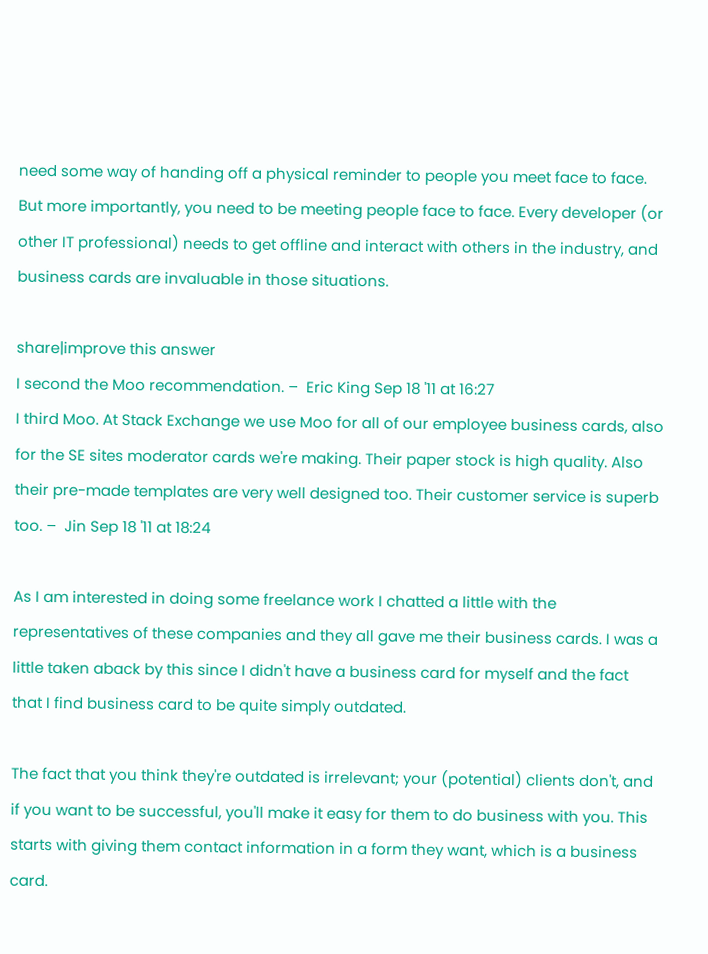need some way of handing off a physical reminder to people you meet face to face. But more importantly, you need to be meeting people face to face. Every developer (or other IT professional) needs to get offline and interact with others in the industry, and business cards are invaluable in those situations.

share|improve this answer
I second the Moo recommendation. –  Eric King Sep 18 '11 at 16:27
I third Moo. At Stack Exchange we use Moo for all of our employee business cards, also for the SE sites moderator cards we're making. Their paper stock is high quality. Also their pre-made templates are very well designed too. Their customer service is superb too. –  Jin Sep 18 '11 at 18:24

As I am interested in doing some freelance work I chatted a little with the representatives of these companies and they all gave me their business cards. I was a little taken aback by this since I didn't have a business card for myself and the fact that I find business card to be quite simply outdated.

The fact that you think they're outdated is irrelevant; your (potential) clients don't, and if you want to be successful, you'll make it easy for them to do business with you. This starts with giving them contact information in a form they want, which is a business card.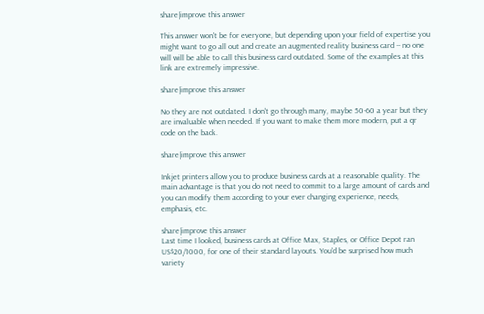share|improve this answer

This answer won't be for everyone, but depending upon your field of expertise you might want to go all out and create an augmented reality business card -- no one will will be able to call this business card outdated. Some of the examples at this link are extremely impressive.

share|improve this answer

No they are not outdated. I don't go through many, maybe 50-60 a year but they are invaluable when needed. If you want to make them more modern, put a qr code on the back.

share|improve this answer

Inkjet printers allow you to produce business cards at a reasonable quality. The main advantage is that you do not need to commit to a large amount of cards and you can modify them according to your ever changing experience, needs, emphasis, etc.

share|improve this answer
Last time I looked, business cards at Office Max, Staples, or Office Depot ran US$20/1000, for one of their standard layouts. You'd be surprised how much variety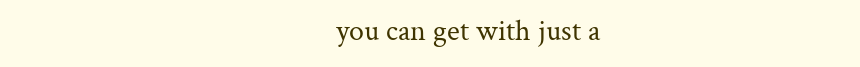you can get with just a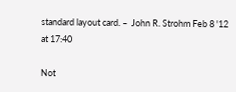standard layout card. –  John R. Strohm Feb 8 '12 at 17:40

Not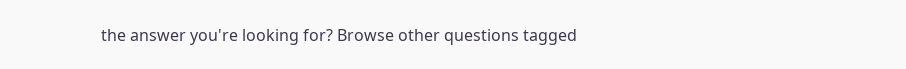the answer you're looking for? Browse other questions tagged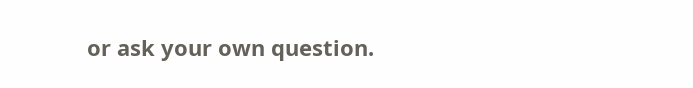or ask your own question.